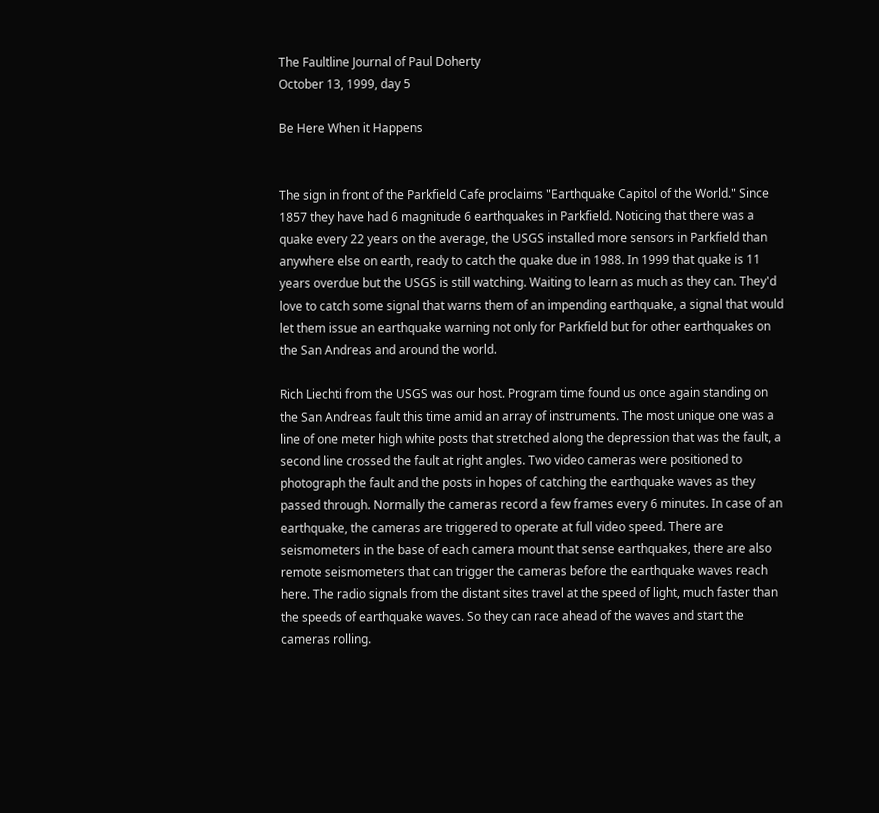The Faultline Journal of Paul Doherty
October 13, 1999, day 5

Be Here When it Happens


The sign in front of the Parkfield Cafe proclaims "Earthquake Capitol of the World." Since 1857 they have had 6 magnitude 6 earthquakes in Parkfield. Noticing that there was a quake every 22 years on the average, the USGS installed more sensors in Parkfield than anywhere else on earth, ready to catch the quake due in 1988. In 1999 that quake is 11 years overdue but the USGS is still watching. Waiting to learn as much as they can. They'd love to catch some signal that warns them of an impending earthquake, a signal that would let them issue an earthquake warning not only for Parkfield but for other earthquakes on the San Andreas and around the world.

Rich Liechti from the USGS was our host. Program time found us once again standing on the San Andreas fault this time amid an array of instruments. The most unique one was a line of one meter high white posts that stretched along the depression that was the fault, a second line crossed the fault at right angles. Two video cameras were positioned to photograph the fault and the posts in hopes of catching the earthquake waves as they passed through. Normally the cameras record a few frames every 6 minutes. In case of an earthquake, the cameras are triggered to operate at full video speed. There are seismometers in the base of each camera mount that sense earthquakes, there are also remote seismometers that can trigger the cameras before the earthquake waves reach here. The radio signals from the distant sites travel at the speed of light, much faster than the speeds of earthquake waves. So they can race ahead of the waves and start the cameras rolling.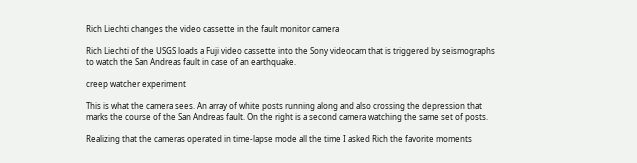Rich Liechti changes the video cassette in the fault monitor camera

Rich Liechti of the USGS loads a Fuji video cassette into the Sony videocam that is triggered by seismographs to watch the San Andreas fault in case of an earthquake.

creep watcher experiment

This is what the camera sees. An array of white posts running along and also crossing the depression that marks the course of the San Andreas fault. On the right is a second camera watching the same set of posts.

Realizing that the cameras operated in time-lapse mode all the time I asked Rich the favorite moments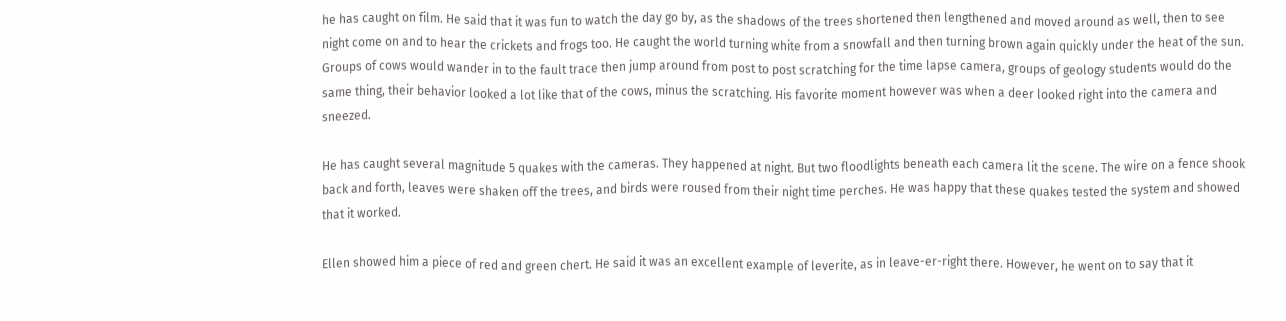he has caught on film. He said that it was fun to watch the day go by, as the shadows of the trees shortened then lengthened and moved around as well, then to see night come on and to hear the crickets and frogs too. He caught the world turning white from a snowfall and then turning brown again quickly under the heat of the sun. Groups of cows would wander in to the fault trace then jump around from post to post scratching for the time lapse camera, groups of geology students would do the same thing, their behavior looked a lot like that of the cows, minus the scratching. His favorite moment however was when a deer looked right into the camera and sneezed.

He has caught several magnitude 5 quakes with the cameras. They happened at night. But two floodlights beneath each camera lit the scene. The wire on a fence shook back and forth, leaves were shaken off the trees, and birds were roused from their night time perches. He was happy that these quakes tested the system and showed that it worked.

Ellen showed him a piece of red and green chert. He said it was an excellent example of leverite, as in leave-er-right there. However, he went on to say that it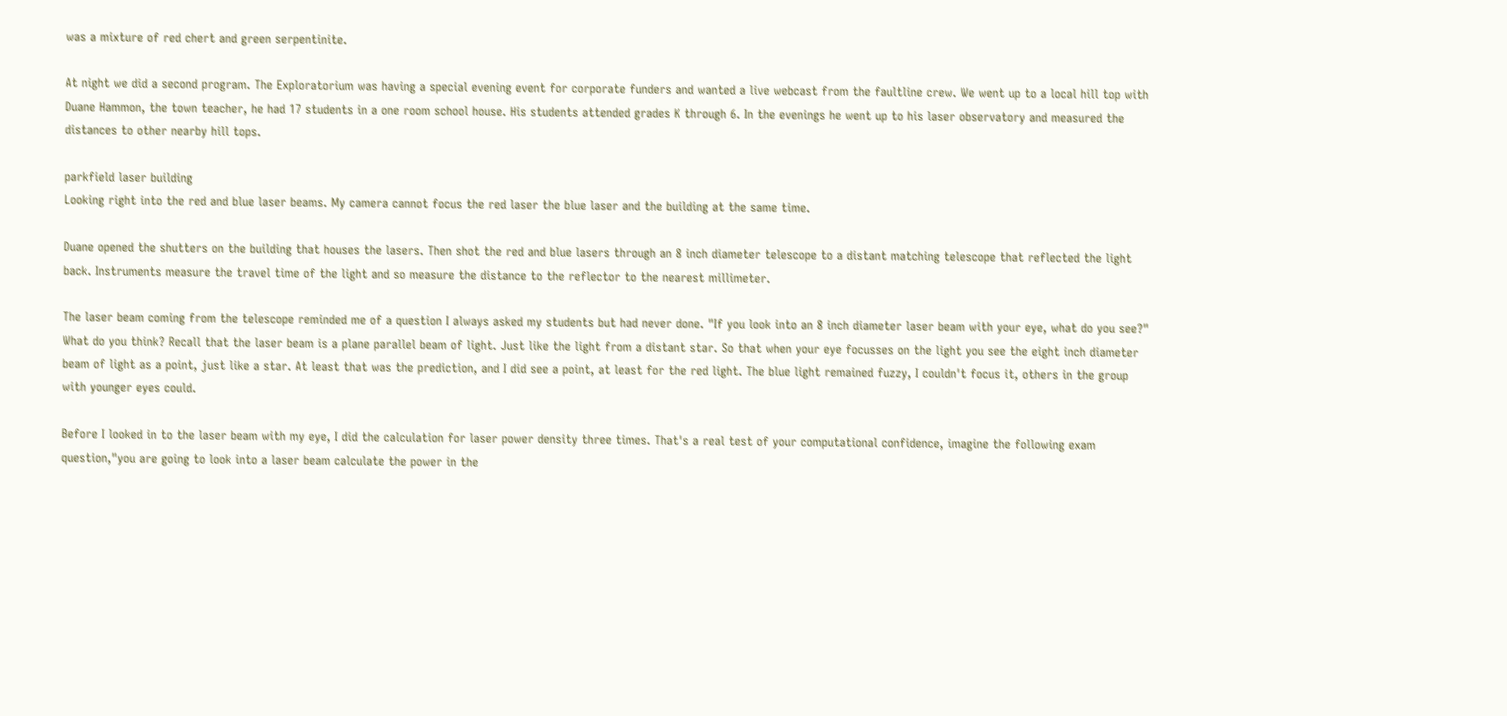was a mixture of red chert and green serpentinite.

At night we did a second program. The Exploratorium was having a special evening event for corporate funders and wanted a live webcast from the faultline crew. We went up to a local hill top with Duane Hammon, the town teacher, he had 17 students in a one room school house. His students attended grades K through 6. In the evenings he went up to his laser observatory and measured the distances to other nearby hill tops.

parkfield laser building
Looking right into the red and blue laser beams. My camera cannot focus the red laser the blue laser and the building at the same time.

Duane opened the shutters on the building that houses the lasers. Then shot the red and blue lasers through an 8 inch diameter telescope to a distant matching telescope that reflected the light back. Instruments measure the travel time of the light and so measure the distance to the reflector to the nearest millimeter.

The laser beam coming from the telescope reminded me of a question I always asked my students but had never done. "If you look into an 8 inch diameter laser beam with your eye, what do you see?" What do you think? Recall that the laser beam is a plane parallel beam of light. Just like the light from a distant star. So that when your eye focusses on the light you see the eight inch diameter beam of light as a point, just like a star. At least that was the prediction, and I did see a point, at least for the red light. The blue light remained fuzzy, I couldn't focus it, others in the group with younger eyes could.

Before I looked in to the laser beam with my eye, I did the calculation for laser power density three times. That's a real test of your computational confidence, imagine the following exam question,"you are going to look into a laser beam calculate the power in the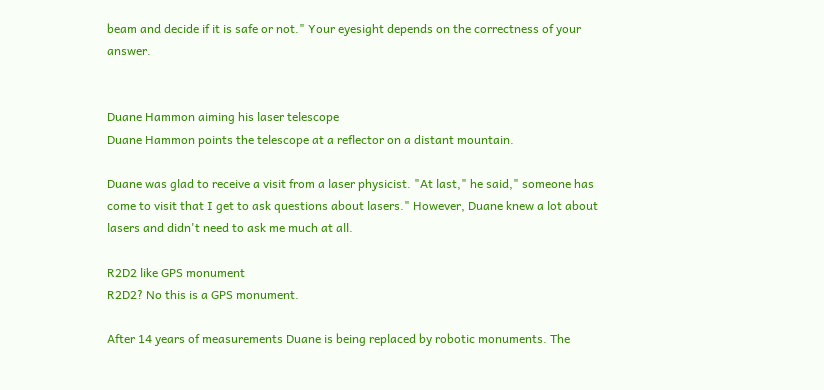beam and decide if it is safe or not." Your eyesight depends on the correctness of your answer.


Duane Hammon aiming his laser telescope
Duane Hammon points the telescope at a reflector on a distant mountain.

Duane was glad to receive a visit from a laser physicist. "At last," he said," someone has come to visit that I get to ask questions about lasers." However, Duane knew a lot about lasers and didn't need to ask me much at all.

R2D2 like GPS monument
R2D2? No this is a GPS monument.

After 14 years of measurements Duane is being replaced by robotic monuments. The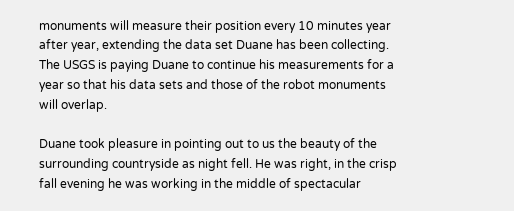monuments will measure their position every 10 minutes year after year, extending the data set Duane has been collecting. The USGS is paying Duane to continue his measurements for a year so that his data sets and those of the robot monuments will overlap.

Duane took pleasure in pointing out to us the beauty of the surrounding countryside as night fell. He was right, in the crisp fall evening he was working in the middle of spectacular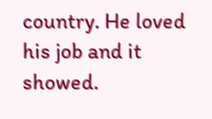country. He loved his job and it showed.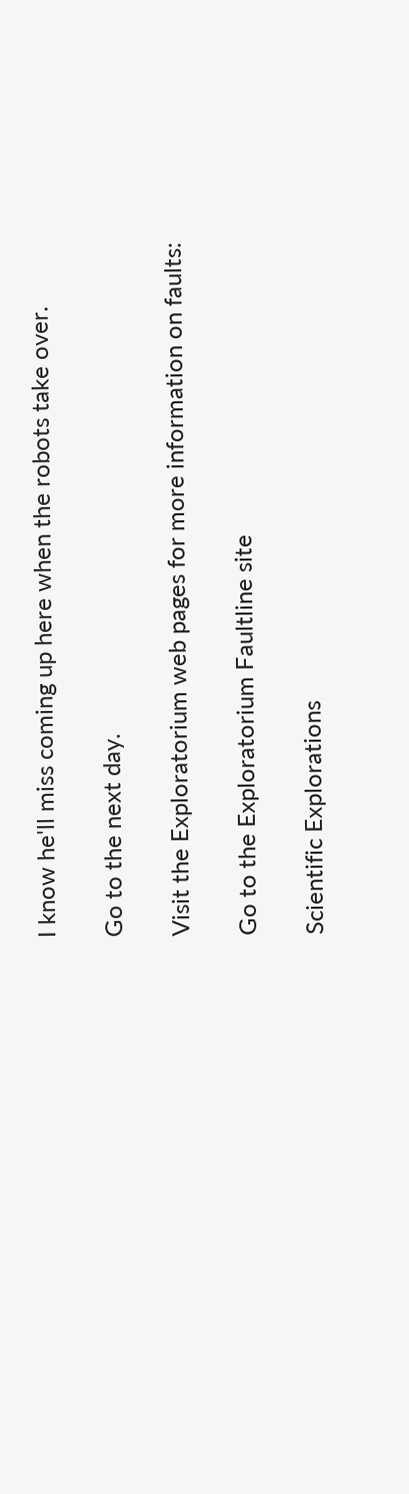I know he'll miss coming up here when the robots take over.

Go to the next day.

Visit the Exploratorium web pages for more information on faults:

Go to the Exploratorium Faultline site

Scientific Explorations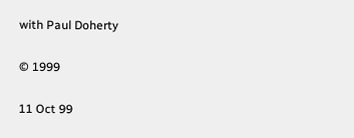with Paul Doherty

© 1999

11 Oct 99